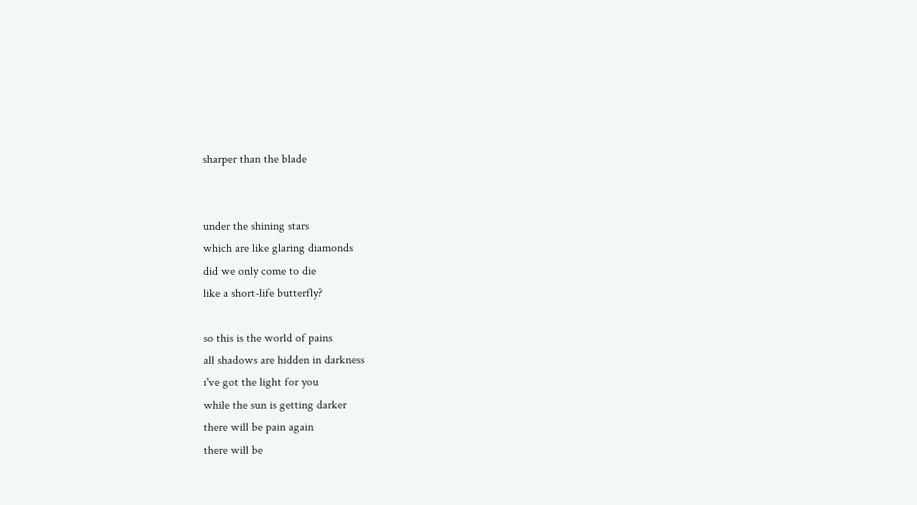sharper than the blade


under the shining stars
which are like glaring diamonds
did we only come to die
like a short-life butterfly?

so this is the world of pains
all shadows are hidden in darkness
ı've got the light for you
while the sun is getting darker
there will be pain again
there will be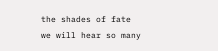the shades of fate
we will hear so many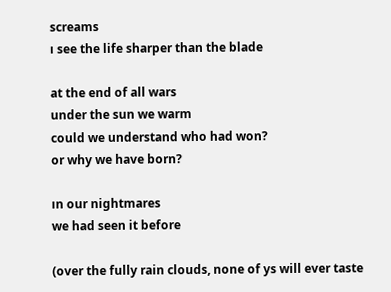screams
ı see the life sharper than the blade

at the end of all wars
under the sun we warm
could we understand who had won?
or why we have born?

ın our nightmares
we had seen it before

(over the fully rain clouds, none of ys will ever taste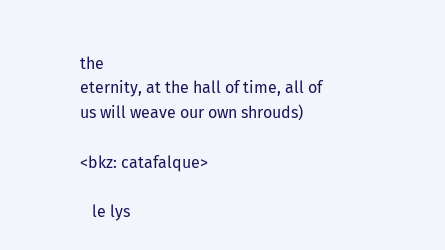the
eternity, at the hall of time, all of us will weave our own shrouds)

<bkz: catafalque>

   le lys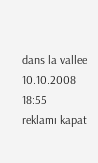dans la vallee   10.10.2008 18:55
reklamı kapat